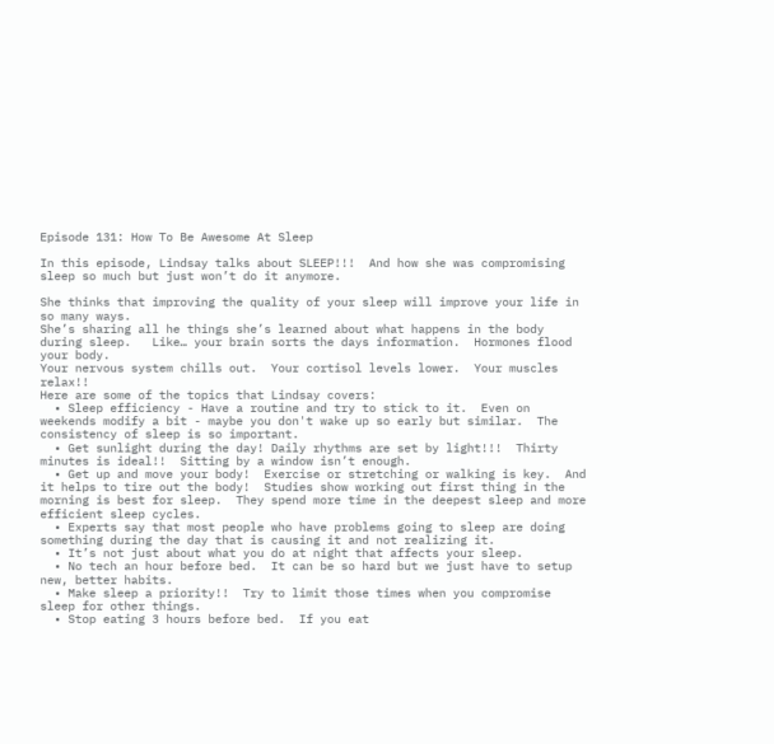Episode 131: How To Be Awesome At Sleep

In this episode, Lindsay talks about SLEEP!!!  And how she was compromising sleep so much but just won’t do it anymore.

She thinks that improving the quality of your sleep will improve your life in so many ways.
She’s sharing all he things she’s learned about what happens in the body during sleep.   Like… your brain sorts the days information.  Hormones flood your body.
Your nervous system chills out.  Your cortisol levels lower.  Your muscles relax!!
Here are some of the topics that Lindsay covers:
  • Sleep efficiency - Have a routine and try to stick to it.  Even on weekends modify a bit - maybe you don't wake up so early but similar.  The consistency of sleep is so important.
  • Get sunlight during the day! Daily rhythms are set by light!!!  Thirty minutes is ideal!!  Sitting by a window isn’t enough.
  • Get up and move your body!  Exercise or stretching or walking is key.  And it helps to tire out the body!  Studies show working out first thing in the morning is best for sleep.  They spend more time in the deepest sleep and more efficient sleep cycles.
  • Experts say that most people who have problems going to sleep are doing something during the day that is causing it and not realizing it.
  • It’s not just about what you do at night that affects your sleep.
  • No tech an hour before bed.  It can be so hard but we just have to setup new, better habits.
  • Make sleep a priority!!  Try to limit those times when you compromise sleep for other things.
  • Stop eating 3 hours before bed.  If you eat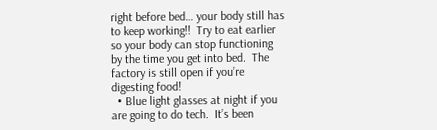right before bed… your body still has to keep working!!  Try to eat earlier so your body can stop functioning by the time you get into bed.  The factory is still open if you’re digesting food!
  • Blue light glasses at night if you are going to do tech.  It’s been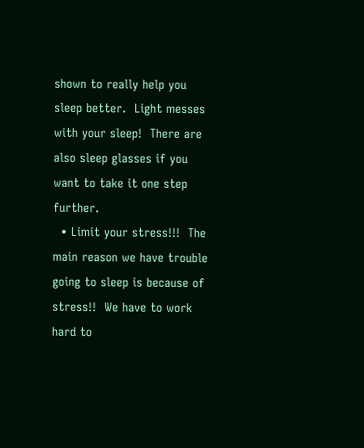shown to really help you sleep better.  Light messes with your sleep!  There are also sleep glasses if you want to take it one step further.
  • Limit your stress!!!  The main reason we have trouble going to sleep is because of stress!!  We have to work hard to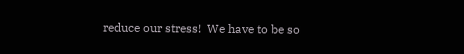reduce our stress!  We have to be so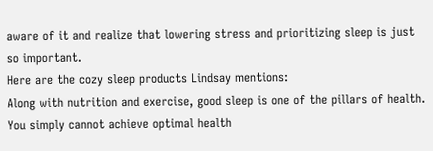aware of it and realize that lowering stress and prioritizing sleep is just so important.
Here are the cozy sleep products Lindsay mentions:
Along with nutrition and exercise, good sleep is one of the pillars of health.  You simply cannot achieve optimal health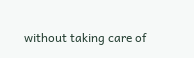without taking care of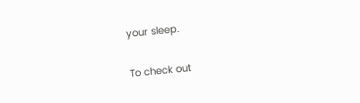your sleep.

To check out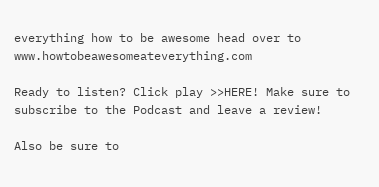everything how to be awesome head over to www.howtobeawesomeateverything.com

Ready to listen? Click play >>HERE! Make sure to subscribe to the Podcast and leave a review!

Also be sure to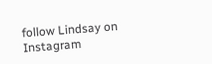follow Lindsay on Instagram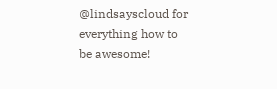@lindsayscloud for everything how to be awesome!